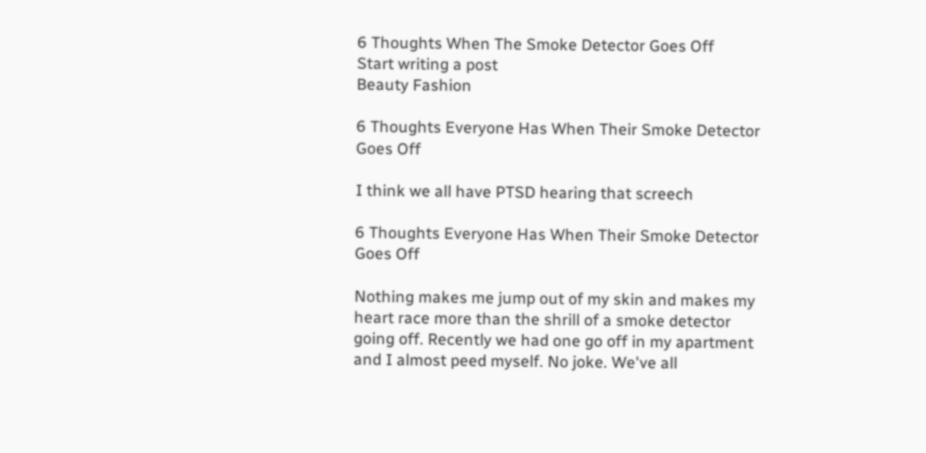6 Thoughts When The Smoke Detector Goes Off
Start writing a post
Beauty Fashion

6 Thoughts Everyone Has When Their Smoke Detector Goes Off

I think we all have PTSD hearing that screech

6 Thoughts Everyone Has When Their Smoke Detector Goes Off

Nothing makes me jump out of my skin and makes my heart race more than the shrill of a smoke detector going off. Recently we had one go off in my apartment and I almost peed myself. No joke. We've all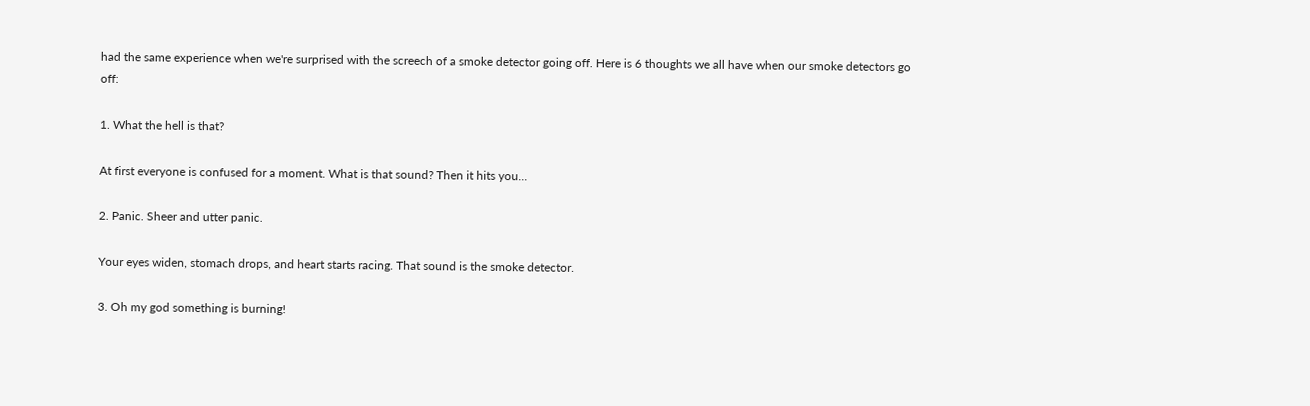had the same experience when we're surprised with the screech of a smoke detector going off. Here is 6 thoughts we all have when our smoke detectors go off:

1. What the hell is that?

At first everyone is confused for a moment. What is that sound? Then it hits you...

2. Panic. Sheer and utter panic.

Your eyes widen, stomach drops, and heart starts racing. That sound is the smoke detector.

3. Oh my god something is burning!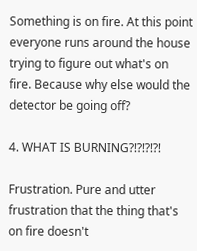Something is on fire. At this point everyone runs around the house trying to figure out what's on fire. Because why else would the detector be going off?

4. WHAT IS BURNING?!?!?!?!

Frustration. Pure and utter frustration that the thing that's on fire doesn't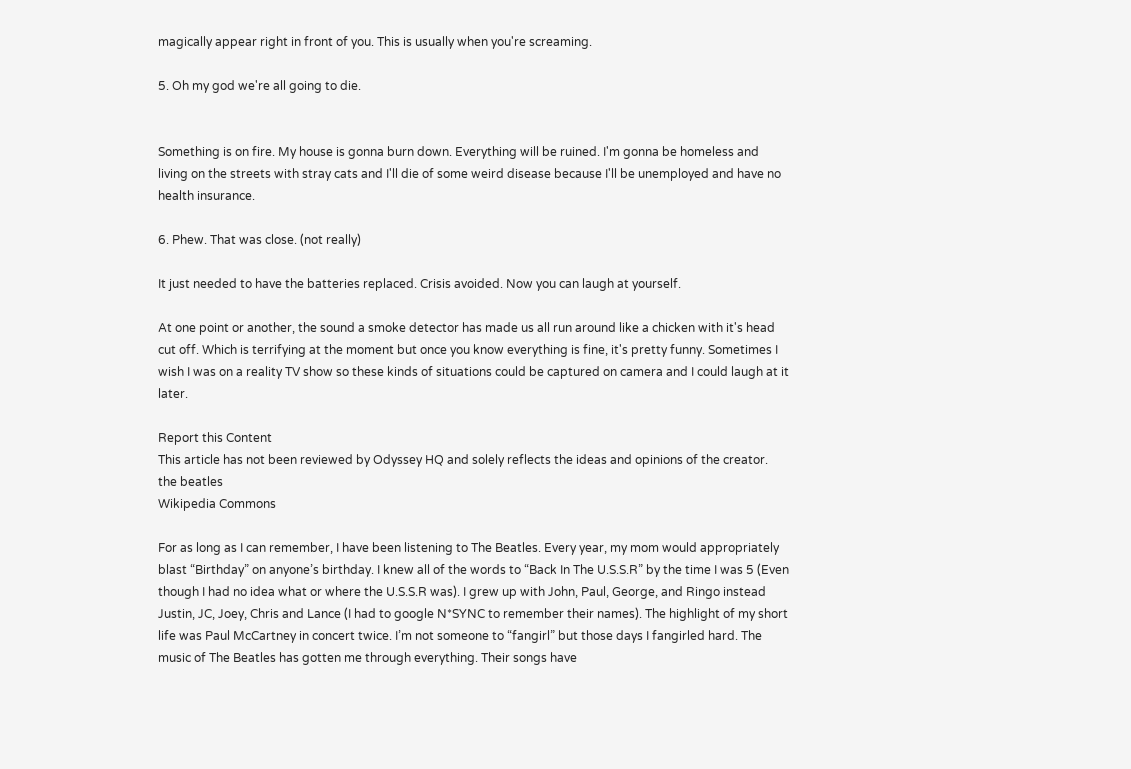magically appear right in front of you. This is usually when you're screaming.

5. Oh my god we're all going to die.


Something is on fire. My house is gonna burn down. Everything will be ruined. I'm gonna be homeless and living on the streets with stray cats and I'll die of some weird disease because I'll be unemployed and have no health insurance.

6. Phew. That was close. (not really)

It just needed to have the batteries replaced. Crisis avoided. Now you can laugh at yourself.

At one point or another, the sound a smoke detector has made us all run around like a chicken with it's head cut off. Which is terrifying at the moment but once you know everything is fine, it's pretty funny. Sometimes I wish I was on a reality TV show so these kinds of situations could be captured on camera and I could laugh at it later.

Report this Content
This article has not been reviewed by Odyssey HQ and solely reflects the ideas and opinions of the creator.
the beatles
Wikipedia Commons

For as long as I can remember, I have been listening to The Beatles. Every year, my mom would appropriately blast “Birthday” on anyone’s birthday. I knew all of the words to “Back In The U.S.S.R” by the time I was 5 (Even though I had no idea what or where the U.S.S.R was). I grew up with John, Paul, George, and Ringo instead Justin, JC, Joey, Chris and Lance (I had to google N*SYNC to remember their names). The highlight of my short life was Paul McCartney in concert twice. I’m not someone to “fangirl” but those days I fangirled hard. The music of The Beatles has gotten me through everything. Their songs have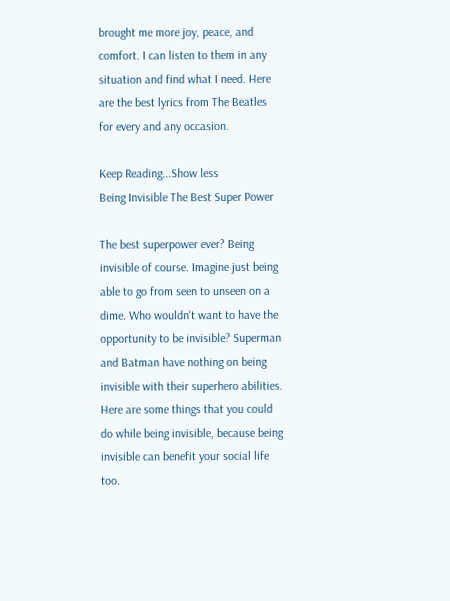brought me more joy, peace, and comfort. I can listen to them in any situation and find what I need. Here are the best lyrics from The Beatles for every and any occasion.

Keep Reading...Show less
Being Invisible The Best Super Power

The best superpower ever? Being invisible of course. Imagine just being able to go from seen to unseen on a dime. Who wouldn't want to have the opportunity to be invisible? Superman and Batman have nothing on being invisible with their superhero abilities. Here are some things that you could do while being invisible, because being invisible can benefit your social life too.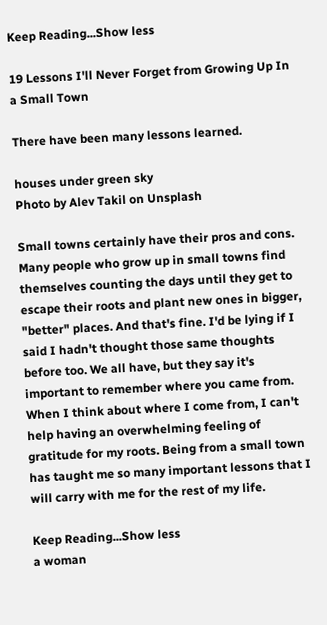Keep Reading...Show less

19 Lessons I'll Never Forget from Growing Up In a Small Town

There have been many lessons learned.

houses under green sky
Photo by Alev Takil on Unsplash

Small towns certainly have their pros and cons. Many people who grow up in small towns find themselves counting the days until they get to escape their roots and plant new ones in bigger, "better" places. And that's fine. I'd be lying if I said I hadn't thought those same thoughts before too. We all have, but they say it's important to remember where you came from. When I think about where I come from, I can't help having an overwhelming feeling of gratitude for my roots. Being from a small town has taught me so many important lessons that I will carry with me for the rest of my life.

Keep Reading...Show less
a woman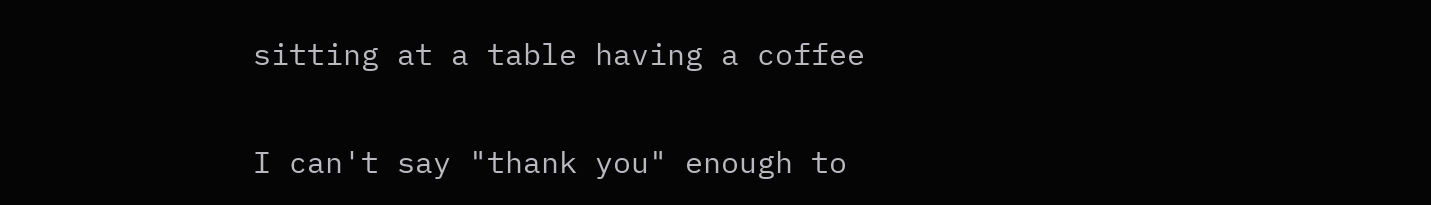sitting at a table having a coffee

I can't say "thank you" enough to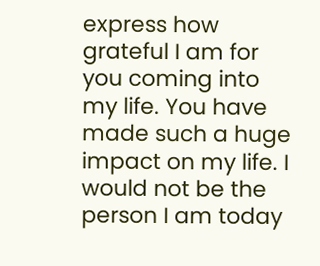express how grateful I am for you coming into my life. You have made such a huge impact on my life. I would not be the person I am today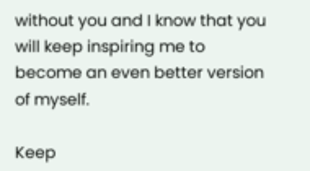without you and I know that you will keep inspiring me to become an even better version of myself.

Keep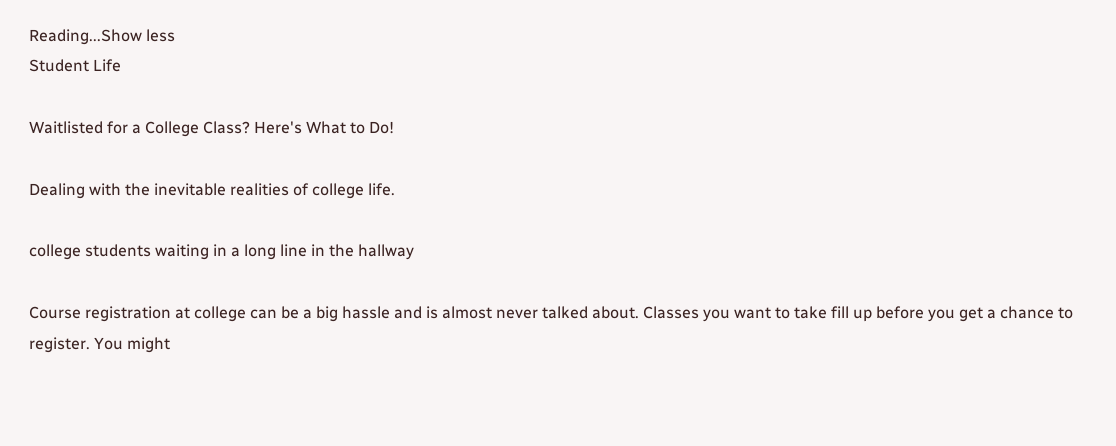Reading...Show less
Student Life

Waitlisted for a College Class? Here's What to Do!

Dealing with the inevitable realities of college life.

college students waiting in a long line in the hallway

Course registration at college can be a big hassle and is almost never talked about. Classes you want to take fill up before you get a chance to register. You might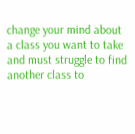change your mind about a class you want to take and must struggle to find another class to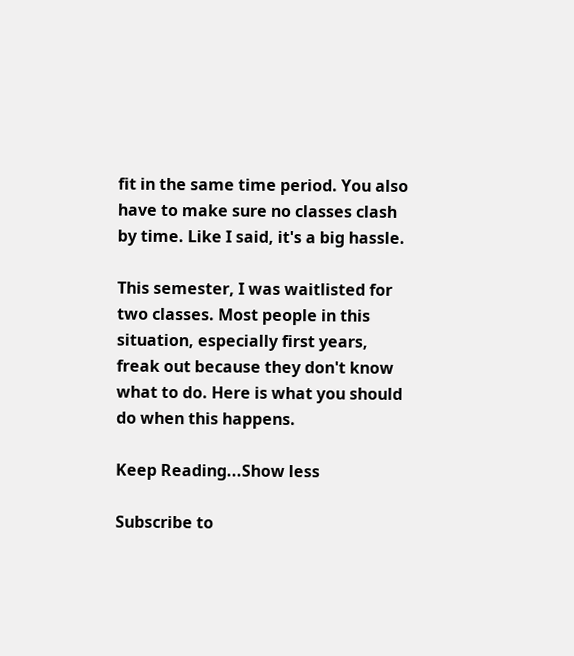fit in the same time period. You also have to make sure no classes clash by time. Like I said, it's a big hassle.

This semester, I was waitlisted for two classes. Most people in this situation, especially first years, freak out because they don't know what to do. Here is what you should do when this happens.

Keep Reading...Show less

Subscribe to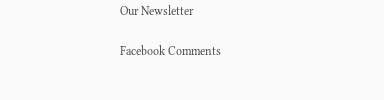Our Newsletter

Facebook Comments